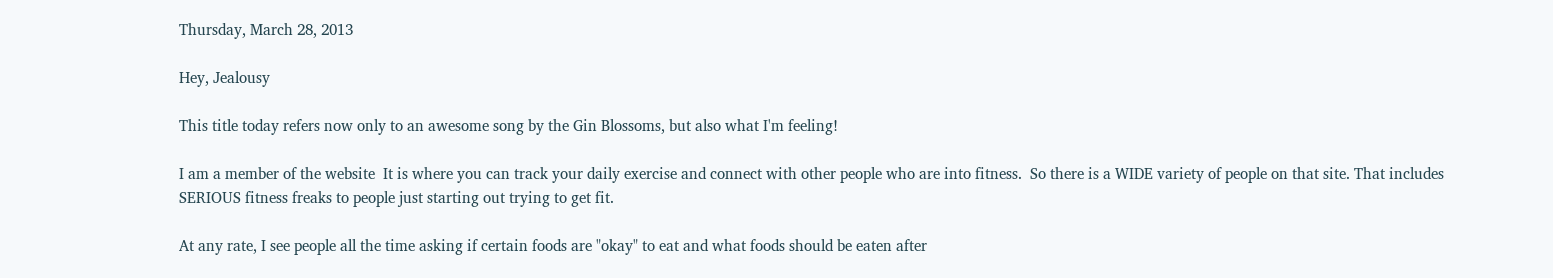Thursday, March 28, 2013

Hey, Jealousy

This title today refers now only to an awesome song by the Gin Blossoms, but also what I'm feeling!

I am a member of the website  It is where you can track your daily exercise and connect with other people who are into fitness.  So there is a WIDE variety of people on that site. That includes SERIOUS fitness freaks to people just starting out trying to get fit.

At any rate, I see people all the time asking if certain foods are "okay" to eat and what foods should be eaten after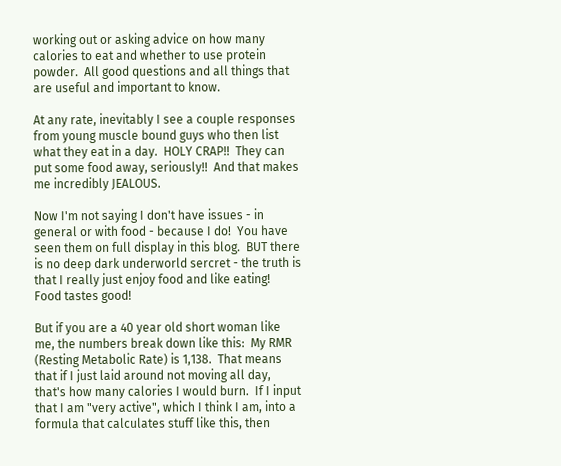working out or asking advice on how many calories to eat and whether to use protein powder.  All good questions and all things that are useful and important to know.

At any rate, inevitably I see a couple responses from young muscle bound guys who then list what they eat in a day.  HOLY CRAP!!  They can put some food away, seriously!!  And that makes me incredibly JEALOUS.

Now I'm not saying I don't have issues - in general or with food - because I do!  You have seen them on full display in this blog.  BUT there is no deep dark underworld sercret - the truth is that I really just enjoy food and like eating!  Food tastes good!

But if you are a 40 year old short woman like me, the numbers break down like this:  My RMR (Resting Metabolic Rate) is 1,138.  That means that if I just laid around not moving all day, that's how many calories I would burn.  If I input that I am "very active", which I think I am, into a formula that calculates stuff like this, then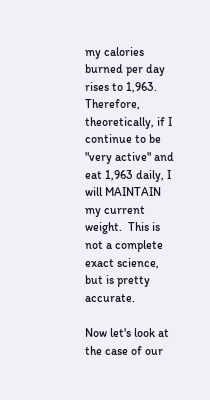my calories burned per day rises to 1,963.  Therefore, theoretically, if I continue to be "very active" and eat 1,963 daily, I will MAINTAIN my current weight.  This is not a complete exact science, but is pretty accurate.

Now let's look at the case of our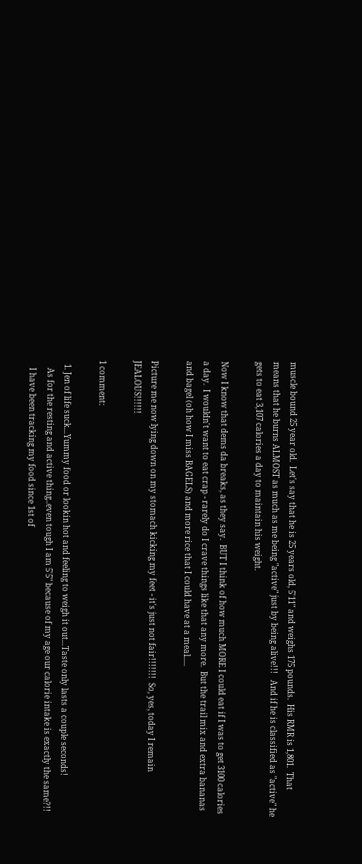muscle bound 25 year old.  Let's say that he is 25 years old, 5'11" and weighs 175 pounds.  His RMR is 1,801.  That means that he burns ALMOST as much as me being "active" just by being alive!!!   And if he is classified as "active" he gets to eat 3,107 calories a day to maintain his weight.

Now I know that dems da breaks, as they say.  BUT I think of how much MORE I could eat if I was to get 3100 calories a day.  I wouldn't want to eat crap - rarely do I crave things like that any more.  But the trail mix and extra bananas and bagel (oh how I miss BAGELS) and more rice that I could have at a meal.....

Picture me now lying down on my stomach kicking my feet - it's just not fair!!!!!!!  So, yes, today I remain JEALOUS!!!!!!

1 comment:

  1. Jen of life suck...Yummy food or lookin hot and feeling to weigh it out...Taste only lasts a couple seconds!
    As for the resting and active thing..even tough I am 5'5" because of my age our calorie intake is exactly the same?!!
    I have been tracking my food since 1st of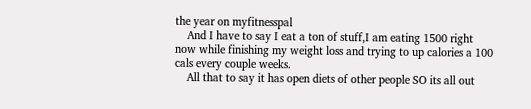the year on myfitnesspal
    And I have to say I eat a ton of stuff,I am eating 1500 right now while finishing my weight loss and trying to up calories a 100 cals every couple weeks.
    All that to say it has open diets of other people SO its all out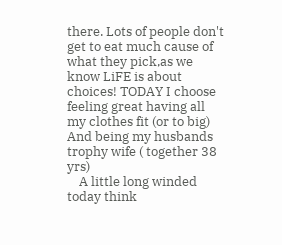there. Lots of people don't get to eat much cause of what they pick,as we know LiFE is about choices! TODAY I choose feeling great having all my clothes fit (or to big) And being my husbands trophy wife ( together 38 yrs)
    A little long winded today think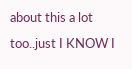about this a lot too..just I KNOW I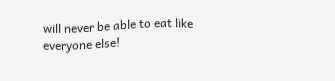will never be able to eat like everyone else!